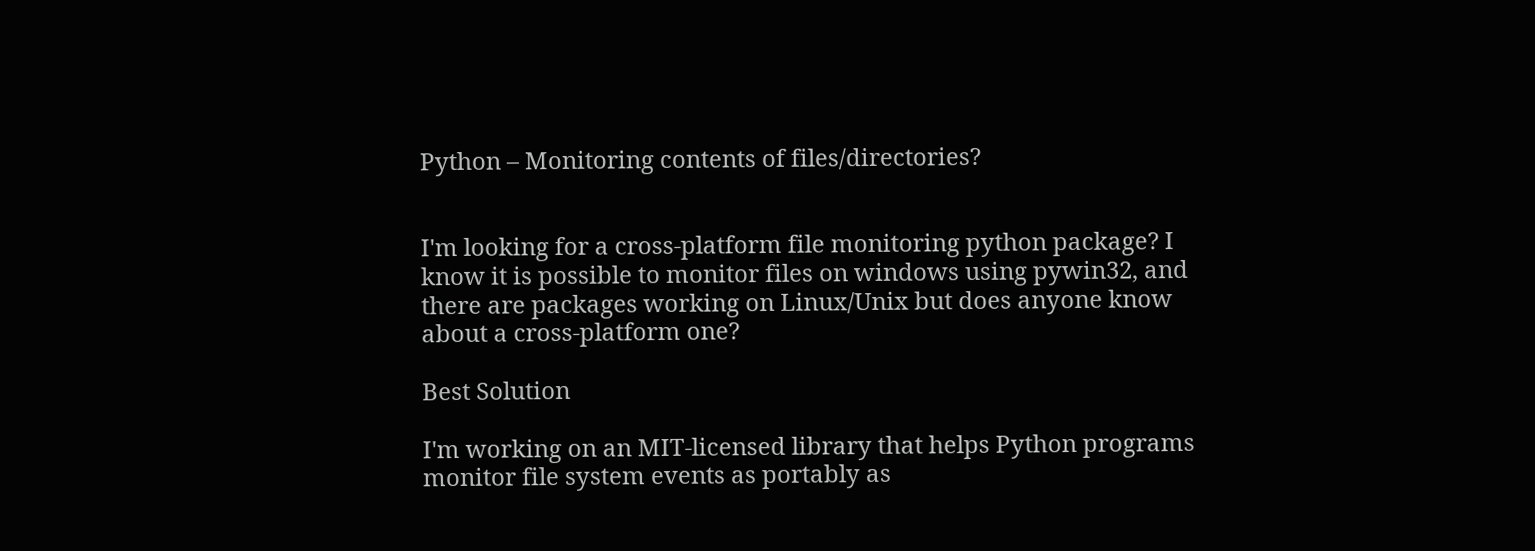Python – Monitoring contents of files/directories?


I'm looking for a cross-platform file monitoring python package? I know it is possible to monitor files on windows using pywin32, and there are packages working on Linux/Unix but does anyone know about a cross-platform one?

Best Solution

I'm working on an MIT-licensed library that helps Python programs monitor file system events as portably as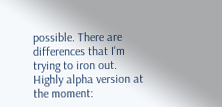possible. There are differences that I'm trying to iron out. Highly alpha version at the moment: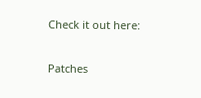Check it out here:

Patches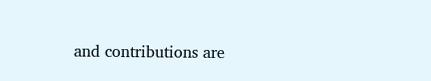and contributions are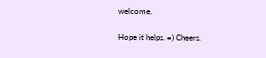welcome.

Hope it helps. =) Cheers.